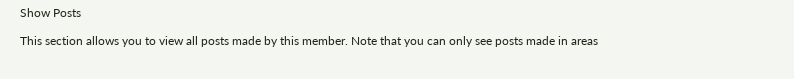Show Posts

This section allows you to view all posts made by this member. Note that you can only see posts made in areas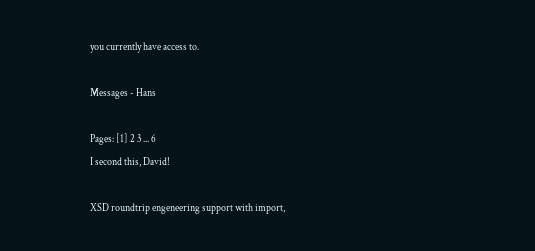you currently have access to.

Messages - Hans

Pages: [1] 2 3 ... 6
I second this, David!

XSD roundtrip engeneering support with import,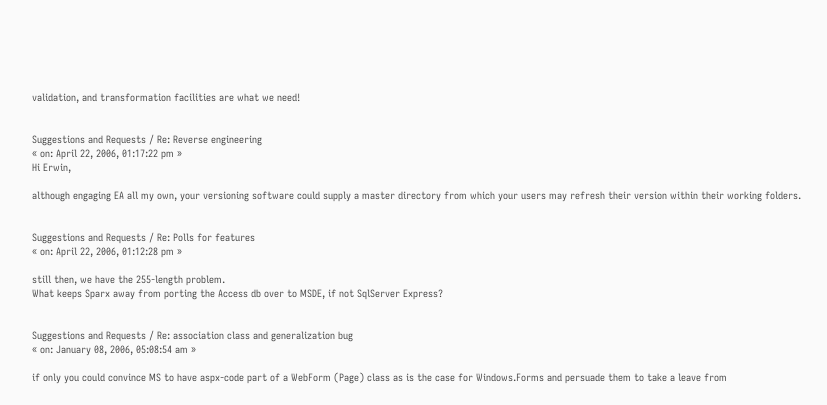validation, and transformation facilities are what we need!


Suggestions and Requests / Re: Reverse engineering
« on: April 22, 2006, 01:17:22 pm »
Hi Erwin,

although engaging EA all my own, your versioning software could supply a master directory from which your users may refresh their version within their working folders.


Suggestions and Requests / Re: Polls for features
« on: April 22, 2006, 01:12:28 pm »

still then, we have the 255-length problem.
What keeps Sparx away from porting the Access db over to MSDE, if not SqlServer Express?


Suggestions and Requests / Re: association class and generalization bug
« on: January 08, 2006, 05:08:54 am »

if only you could convince MS to have aspx-code part of a WebForm (Page) class as is the case for Windows.Forms and persuade them to take a leave from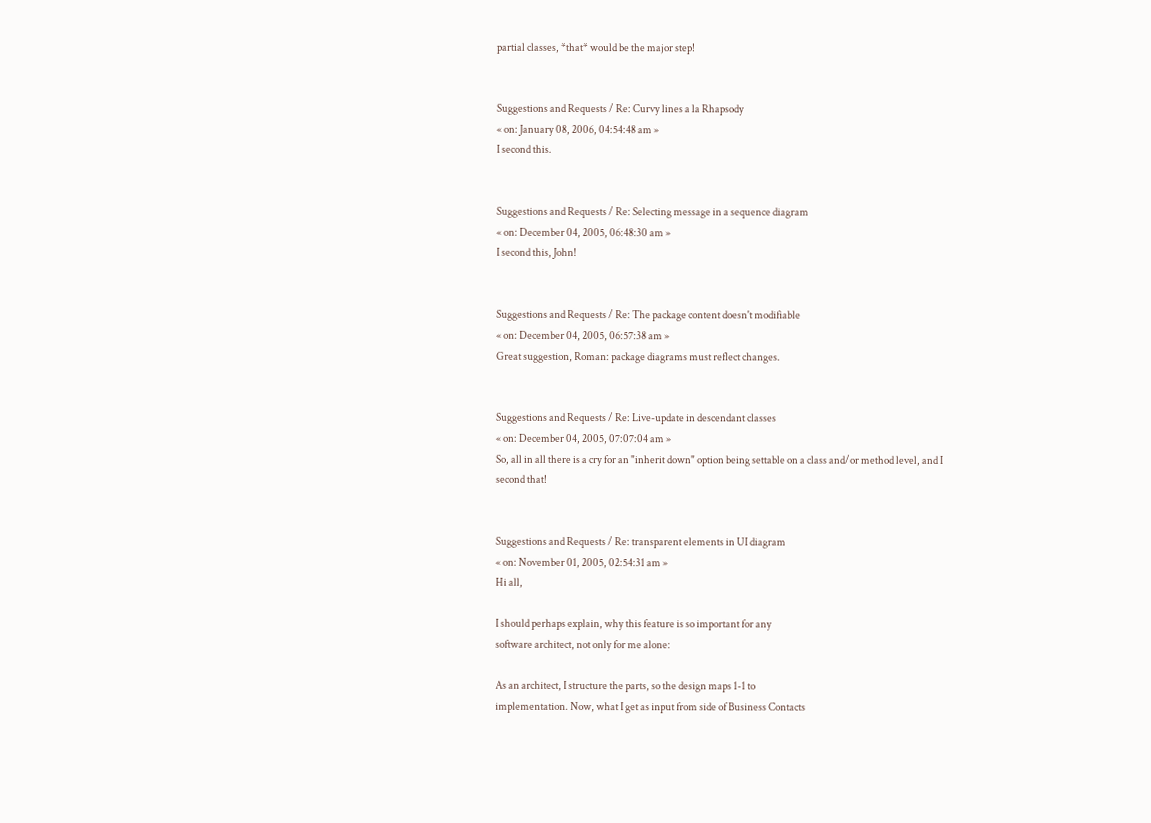partial classes, *that* would be the major step!


Suggestions and Requests / Re: Curvy lines a la Rhapsody
« on: January 08, 2006, 04:54:48 am »
I second this.


Suggestions and Requests / Re: Selecting message in a sequence diagram
« on: December 04, 2005, 06:48:30 am »
I second this, John!


Suggestions and Requests / Re: The package content doesn't modifiable
« on: December 04, 2005, 06:57:38 am »
Great suggestion, Roman: package diagrams must reflect changes.


Suggestions and Requests / Re: Live-update in descendant classes
« on: December 04, 2005, 07:07:04 am »
So, all in all there is a cry for an "inherit down" option being settable on a class and/or method level, and I second that!


Suggestions and Requests / Re: transparent elements in UI diagram
« on: November 01, 2005, 02:54:31 am »
Hi all,

I should perhaps explain, why this feature is so important for any
software architect, not only for me alone:

As an architect, I structure the parts, so the design maps 1-1 to
implementation. Now, what I get as input from side of Business Contacts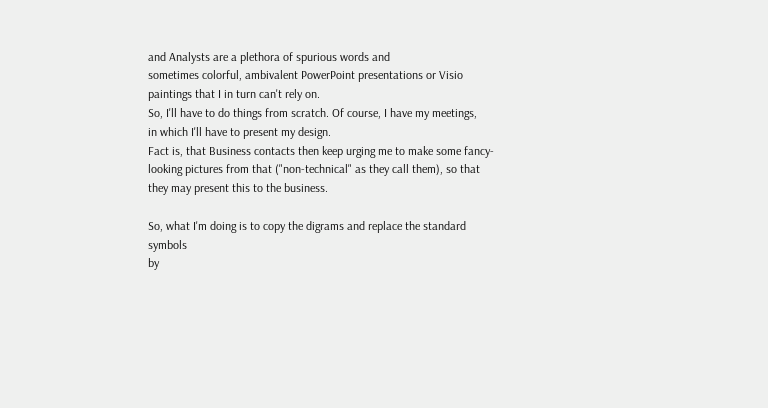and Analysts are a plethora of spurious words and
sometimes colorful, ambivalent PowerPoint presentations or Visio
paintings that I in turn can't rely on.
So, I'll have to do things from scratch. Of course, I have my meetings,
in which I'll have to present my design.
Fact is, that Business contacts then keep urging me to make some fancy-
looking pictures from that ("non-technical" as they call them), so that
they may present this to the business.

So, what I'm doing is to copy the digrams and replace the standard symbols
by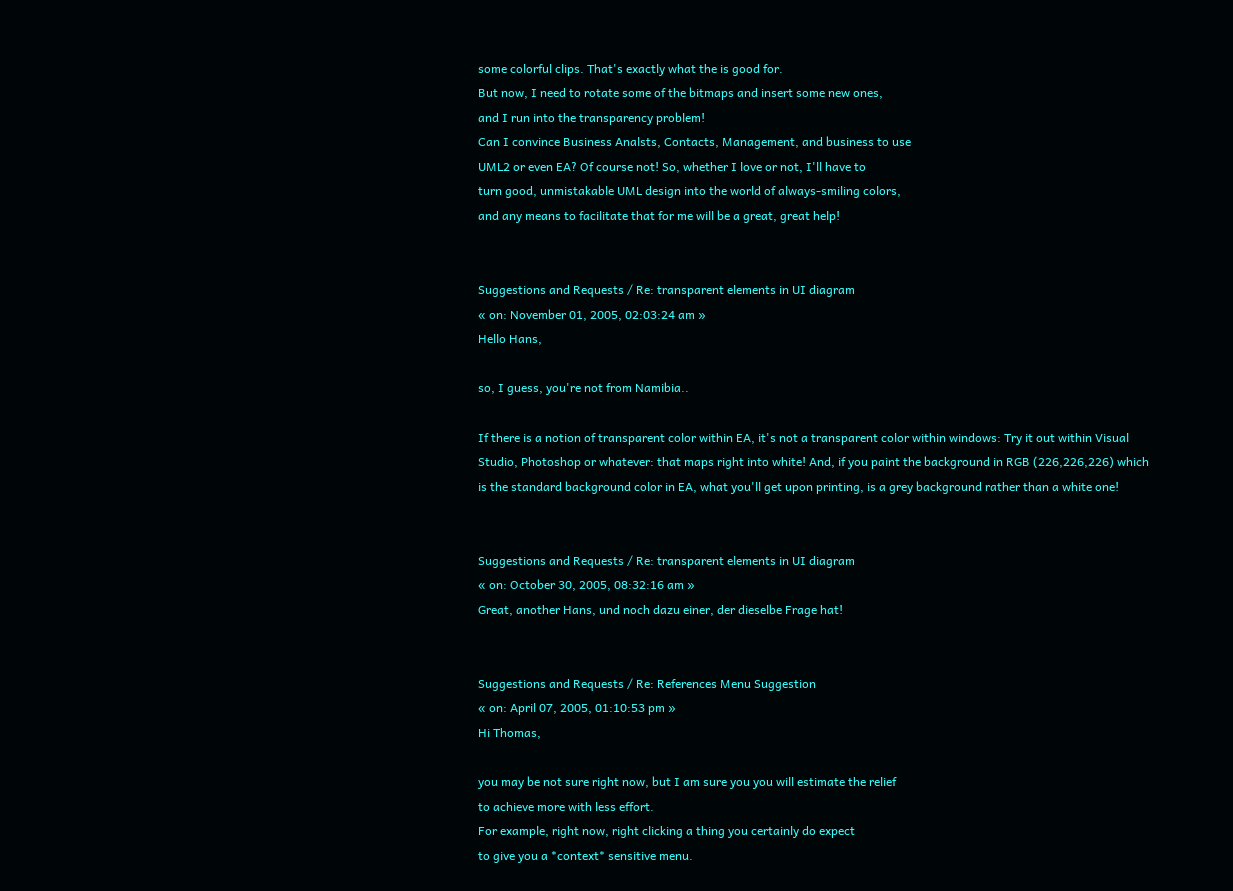some colorful clips. That's exactly what the is good for.
But now, I need to rotate some of the bitmaps and insert some new ones,
and I run into the transparency problem!
Can I convince Business Analsts, Contacts, Management, and business to use
UML2 or even EA? Of course not! So, whether I love or not, I'll have to
turn good, unmistakable UML design into the world of always-smiling colors,
and any means to facilitate that for me will be a great, great help!


Suggestions and Requests / Re: transparent elements in UI diagram
« on: November 01, 2005, 02:03:24 am »
Hello Hans,

so, I guess, you're not from Namibia..

If there is a notion of transparent color within EA, it's not a transparent color within windows: Try it out within Visual Studio, Photoshop or whatever: that maps right into white! And, if you paint the background in RGB (226,226,226) which is the standard background color in EA, what you'll get upon printing, is a grey background rather than a white one!


Suggestions and Requests / Re: transparent elements in UI diagram
« on: October 30, 2005, 08:32:16 am »
Great, another Hans, und noch dazu einer, der dieselbe Frage hat!


Suggestions and Requests / Re: References Menu Suggestion
« on: April 07, 2005, 01:10:53 pm »
Hi Thomas,

you may be not sure right now, but I am sure you you will estimate the relief
to achieve more with less effort.
For example, right now, right clicking a thing you certainly do expect
to give you a *context* sensitive menu.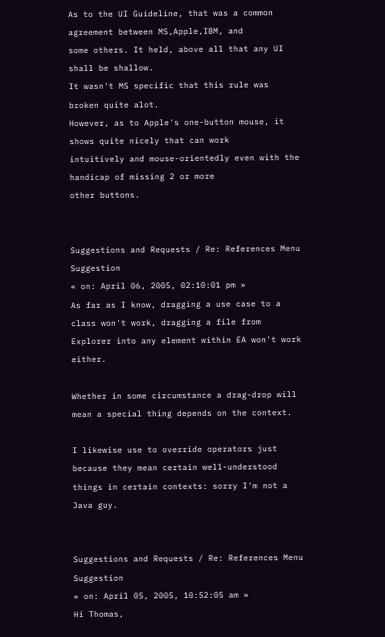As to the UI Guideline, that was a common agreement between MS,Apple,IBM, and
some others. It held, above all that any UI shall be shallow.
It wasn't MS specific that this rule was broken quite alot.
However, as to Apple's one-button mouse, it shows quite nicely that can work
intuitively and mouse-orientedly even with the handicap of missing 2 or more
other buttons.


Suggestions and Requests / Re: References Menu Suggestion
« on: April 06, 2005, 02:10:01 pm »
As far as I know, dragging a use case to a class won't work, dragging a file from Explorer into any element within EA won't work either.

Whether in some circumstance a drag-drop will mean a special thing depends on the context.

I likewise use to override operators just because they mean certain well-understood things in certain contexts: sorry I'm not a Java guy.


Suggestions and Requests / Re: References Menu Suggestion
« on: April 05, 2005, 10:52:05 am »
Hi Thomas,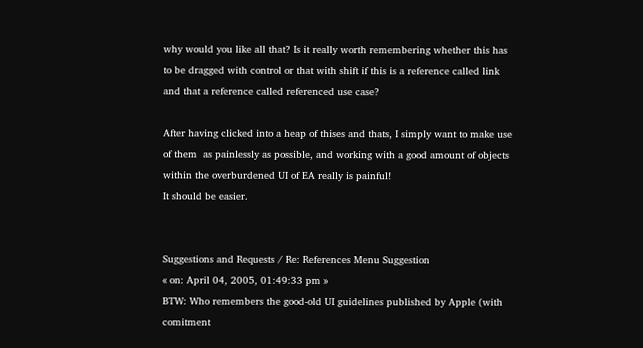why would you like all that? Is it really worth remembering whether this has to be dragged with control or that with shift if this is a reference called link and that a reference called referenced use case?

After having clicked into a heap of thises and thats, I simply want to make use of them  as painlessly as possible, and working with a good amount of objects within the overburdened UI of EA really is painful!
It should be easier.


Suggestions and Requests / Re: References Menu Suggestion
« on: April 04, 2005, 01:49:33 pm »
BTW: Who remembers the good-old UI guidelines published by Apple (with comitment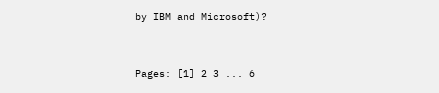by IBM and Microsoft)?


Pages: [1] 2 3 ... 6